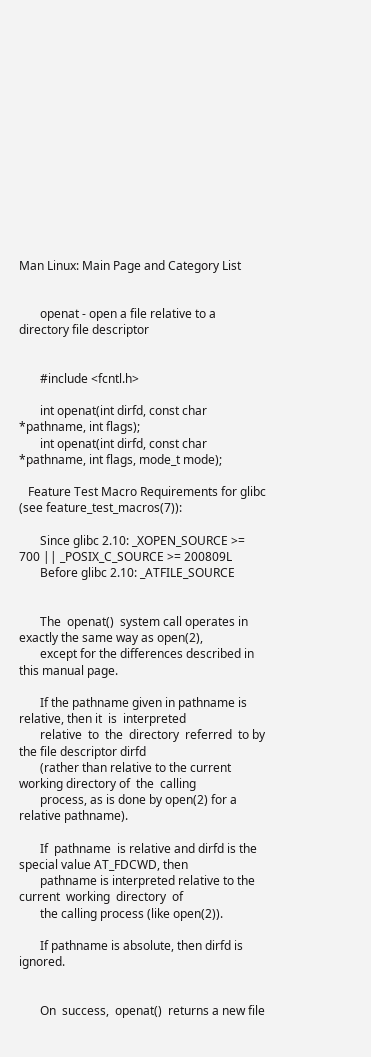Man Linux: Main Page and Category List


       openat - open a file relative to a directory file descriptor


       #include <fcntl.h>

       int openat(int dirfd, const char *pathname, int flags);
       int openat(int dirfd, const char *pathname, int flags, mode_t mode);

   Feature Test Macro Requirements for glibc (see feature_test_macros(7)):

       Since glibc 2.10: _XOPEN_SOURCE >= 700 || _POSIX_C_SOURCE >= 200809L
       Before glibc 2.10: _ATFILE_SOURCE


       The  openat()  system call operates in exactly the same way as open(2),
       except for the differences described in this manual page.

       If the pathname given in pathname is relative, then it  is  interpreted
       relative  to  the  directory  referred  to by the file descriptor dirfd
       (rather than relative to the current working directory of  the  calling
       process, as is done by open(2) for a relative pathname).

       If  pathname  is relative and dirfd is the special value AT_FDCWD, then
       pathname is interpreted relative to the current  working  directory  of
       the calling process (like open(2)).

       If pathname is absolute, then dirfd is ignored.


       On  success,  openat()  returns a new file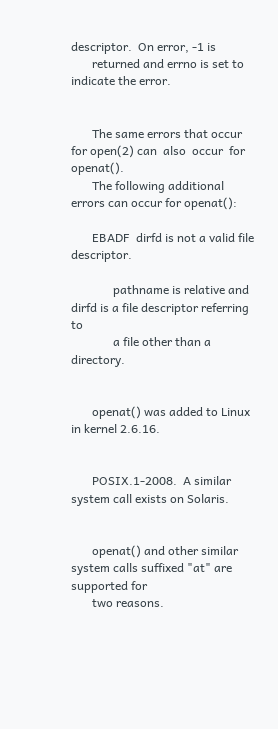descriptor.  On error, -1 is
       returned and errno is set to indicate the error.


       The same errors that occur for open(2) can  also  occur  for  openat().
       The following additional errors can occur for openat():

       EBADF  dirfd is not a valid file descriptor.

              pathname is relative and dirfd is a file descriptor referring to
              a file other than a directory.


       openat() was added to Linux in kernel 2.6.16.


       POSIX.1-2008.  A similar system call exists on Solaris.


       openat() and other similar system calls suffixed "at" are supported for
       two reasons.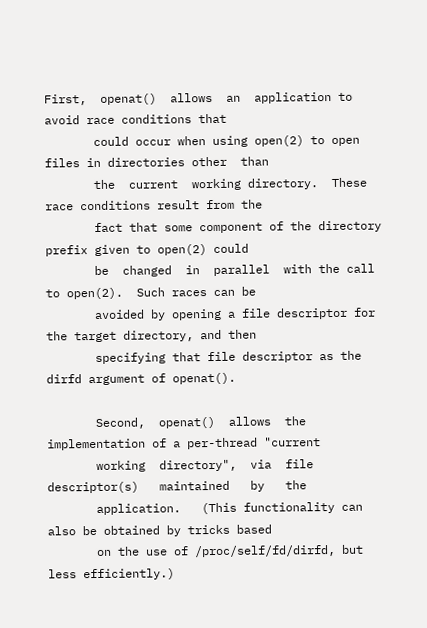First,  openat()  allows  an  application to avoid race conditions that
       could occur when using open(2) to open files in directories other  than
       the  current  working directory.  These race conditions result from the
       fact that some component of the directory prefix given to open(2) could
       be  changed  in  parallel  with the call to open(2).  Such races can be
       avoided by opening a file descriptor for the target directory, and then
       specifying that file descriptor as the dirfd argument of openat().

       Second,  openat()  allows  the  implementation of a per-thread "current
       working  directory",  via  file   descriptor(s)   maintained   by   the
       application.   (This functionality can also be obtained by tricks based
       on the use of /proc/self/fd/dirfd, but less efficiently.)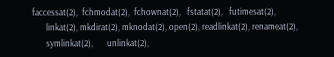faccessat(2),  fchmodat(2),  fchownat(2),   fstatat(2),   futimesat(2),
       linkat(2), mkdirat(2), mknodat(2), open(2), readlinkat(2), renameat(2),
       symlinkat(2),       unlinkat(2),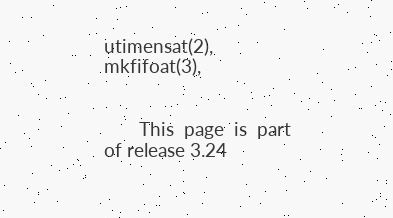utimensat(2),       mkfifoat(3),


       This  page  is  part of release 3.24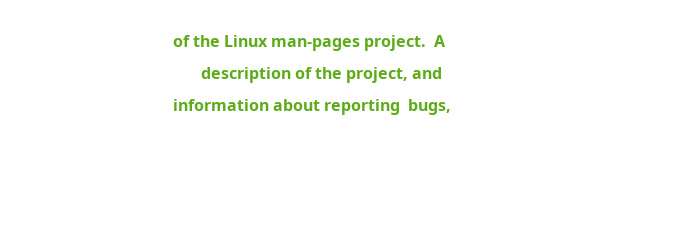of the Linux man-pages project.  A
       description of the project, and information about reporting  bugs,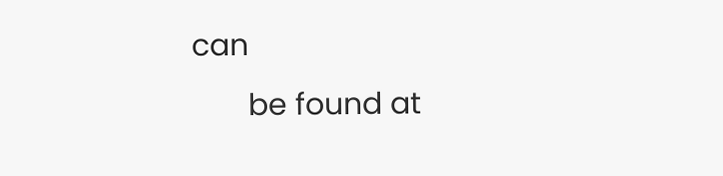can
       be found at